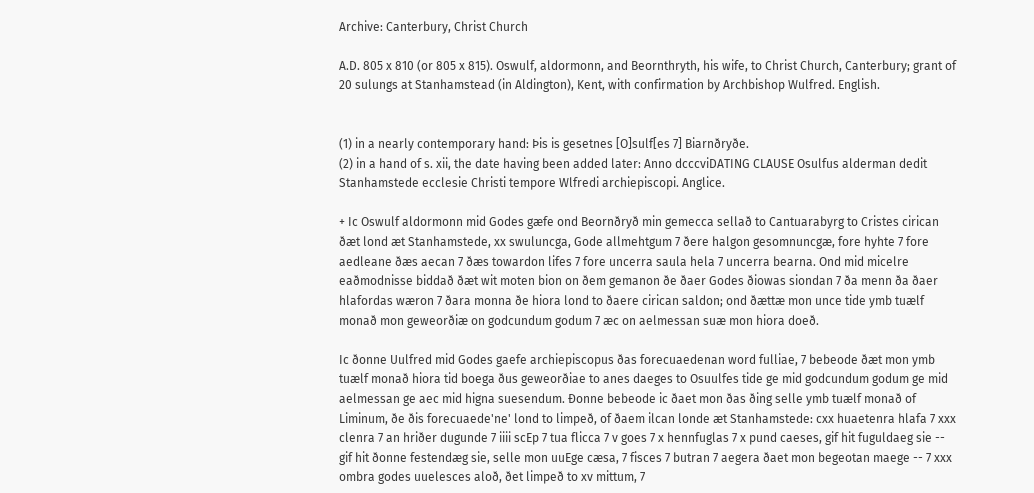Archive: Canterbury, Christ Church

A.D. 805 x 810 (or 805 x 815). Oswulf, aldormonn, and Beornthryth, his wife, to Christ Church, Canterbury; grant of 20 sulungs at Stanhamstead (in Aldington), Kent, with confirmation by Archbishop Wulfred. English.


(1) in a nearly contemporary hand: Þis is gesetnes [O]sulf[es 7] Biarnðryðe.
(2) in a hand of s. xii, the date having been added later: Anno dcccviDATING CLAUSE Osulfus alderman dedit Stanhamstede ecclesie Christi tempore Wlfredi archiepiscopi. Anglice.

+ Ic Oswulf aldormonn mid Godes gæfe ond Beornðryð min gemecca sellað to Cantuarabyrg to Cristes cirican ðæt lond æt Stanhamstede, xx swuluncga, Gode allmehtgum 7 ðere halgon gesomnuncgæ, fore hyhte 7 fore aedleane ðæs aecan 7 ðæs towardon lifes 7 fore uncerra saula hela 7 uncerra bearna. Ond mid micelre eaðmodnisse biddað ðæt wit moten bion on ðem gemanon ðe ðaer Godes ðiowas siondan 7 ða menn ða ðaer hlafordas wæron 7 ðara monna ðe hiora lond to ðaere cirican saldon; ond ðættæ mon unce tide ymb tuælf monað mon geweorðiæ on godcundum godum 7 æc on aelmessan suæ mon hiora doeð.

Ic ðonne Uulfred mid Godes gaefe archiepiscopus ðas forecuaedenan word fulliae, 7 bebeode ðæt mon ymb tuælf monað hiora tid boega ðus geweorðiae to anes daeges to Osuulfes tide ge mid godcundum godum ge mid aelmessan ge aec mid higna suesendum. Ðonne bebeode ic ðaet mon ðas ðing selle ymb tuælf monað of Liminum, ðe ðis forecuaede'ne' lond to limpeð, of ðaem ilcan londe æt Stanhamstede: cxx huaetenra hlafa 7 xxx clenra 7 an hriðer dugunde 7 iiii scEp 7 tua flicca 7 v goes 7 x hennfuglas 7 x pund caeses, gif hit fuguldaeg sie -- gif hit ðonne festendæg sie, selle mon uuEge cæsa, 7 fisces 7 butran 7 aegera ðaet mon begeotan maege -- 7 xxx ombra godes uuelesces aloð, ðet limpeð to xv mittum, 7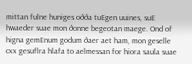mittan fulne huniges oðða tuEgen uuines, suE hwaeder suae mon ðonne begeotan maege. Ond of higna gemEnum godum ðaer aet ham, mon geselle cxx gesuflra hlafa to aelmessan for hiora saula suae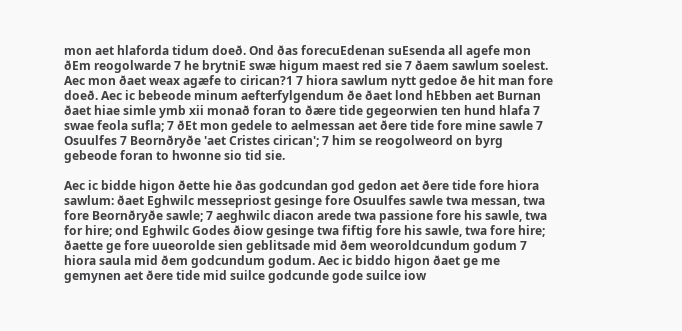mon aet hlaforda tidum doeð. Ond ðas forecuEdenan suEsenda all agefe mon ðEm reogolwarde 7 he brytniE swæ higum maest red sie 7 ðaem sawlum soelest. Aec mon ðaet weax agæfe to cirican?1 7 hiora sawlum nytt gedoe ðe hit man fore doeð. Aec ic bebeode minum aefterfylgendum ðe ðaet lond hEbben aet Burnan ðaet hiae simle ymb xii monað foran to ðære tide gegeorwien ten hund hlafa 7 swae feola sufla; 7 ðEt mon gedele to aelmessan aet ðere tide fore mine sawle 7 Osuulfes 7 Beornðryðe 'aet Cristes cirican'; 7 him se reogolweord on byrg gebeode foran to hwonne sio tid sie.

Aec ic bidde higon ðette hie ðas godcundan god gedon aet ðere tide fore hiora sawlum: ðaet Eghwilc messepriost gesinge fore Osuulfes sawle twa messan, twa fore Beornðryðe sawle; 7 aeghwilc diacon arede twa passione fore his sawle, twa for hire; ond Eghwilc Godes ðiow gesinge twa fiftig fore his sawle, twa fore hire; ðaette ge fore uueorolde sien geblitsade mid ðem weoroldcundum godum 7 hiora saula mid ðem godcundum godum. Aec ic biddo higon ðaet ge me gemynen aet ðere tide mid suilce godcunde gode suilce iow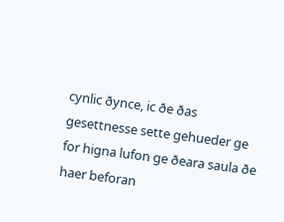cynlic ðynce, ic ðe ðas gesettnesse sette gehueder ge for higna lufon ge ðeara saula ðe haer beforan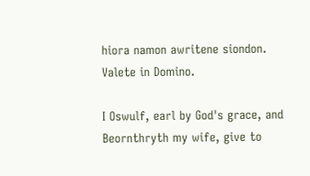hiora namon awritene siondon. Valete in Domino.

I Oswulf, earl by God's grace, and Beornthryth my wife, give to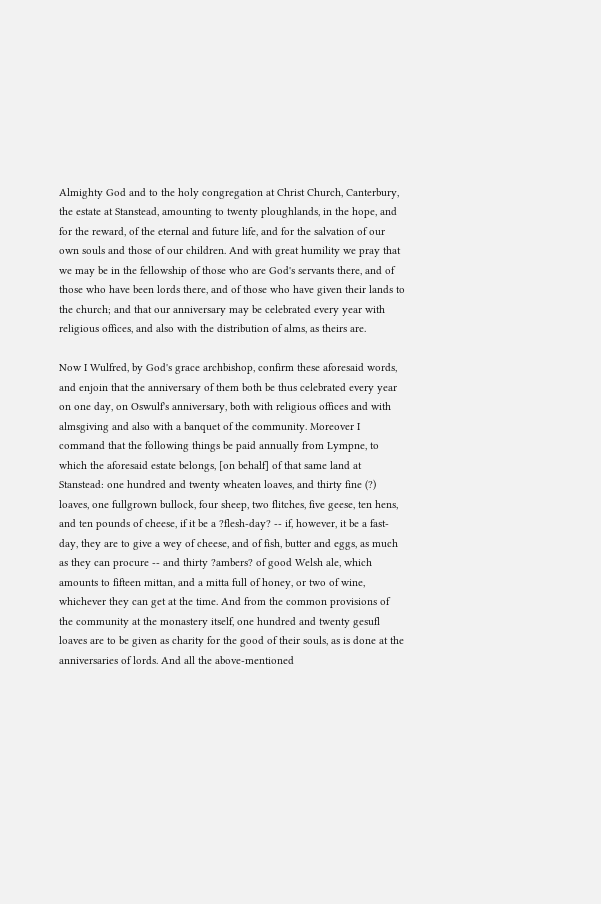Almighty God and to the holy congregation at Christ Church, Canterbury, the estate at Stanstead, amounting to twenty ploughlands, in the hope, and for the reward, of the eternal and future life, and for the salvation of our own souls and those of our children. And with great humility we pray that we may be in the fellowship of those who are God's servants there, and of those who have been lords there, and of those who have given their lands to the church; and that our anniversary may be celebrated every year with religious offices, and also with the distribution of alms, as theirs are.

Now I Wulfred, by God's grace archbishop, confirm these aforesaid words, and enjoin that the anniversary of them both be thus celebrated every year on one day, on Oswulf's anniversary, both with religious offices and with almsgiving and also with a banquet of the community. Moreover I command that the following things be paid annually from Lympne, to which the aforesaid estate belongs, [on behalf] of that same land at Stanstead: one hundred and twenty wheaten loaves, and thirty fine (?) loaves, one fullgrown bullock, four sheep, two flitches, five geese, ten hens, and ten pounds of cheese, if it be a ?flesh-day? -- if, however, it be a fast-day, they are to give a wey of cheese, and of fish, butter and eggs, as much as they can procure -- and thirty ?ambers? of good Welsh ale, which amounts to fifteen mittan, and a mitta full of honey, or two of wine, whichever they can get at the time. And from the common provisions of the community at the monastery itself, one hundred and twenty gesufl loaves are to be given as charity for the good of their souls, as is done at the anniversaries of lords. And all the above-mentioned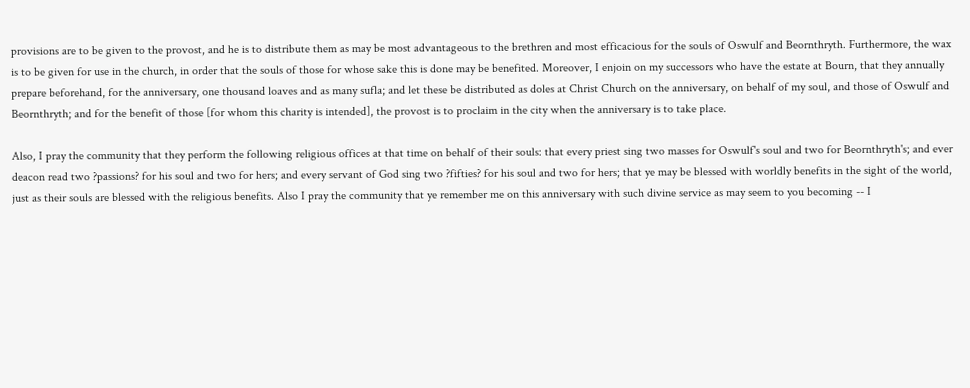provisions are to be given to the provost, and he is to distribute them as may be most advantageous to the brethren and most efficacious for the souls of Oswulf and Beornthryth. Furthermore, the wax is to be given for use in the church, in order that the souls of those for whose sake this is done may be benefited. Moreover, I enjoin on my successors who have the estate at Bourn, that they annually prepare beforehand, for the anniversary, one thousand loaves and as many sufla; and let these be distributed as doles at Christ Church on the anniversary, on behalf of my soul, and those of Oswulf and Beornthryth; and for the benefit of those [for whom this charity is intended], the provost is to proclaim in the city when the anniversary is to take place.

Also, I pray the community that they perform the following religious offices at that time on behalf of their souls: that every priest sing two masses for Oswulf's soul and two for Beornthryth's; and ever deacon read two ?passions? for his soul and two for hers; and every servant of God sing two ?fifties? for his soul and two for hers; that ye may be blessed with worldly benefits in the sight of the world, just as their souls are blessed with the religious benefits. Also I pray the community that ye remember me on this anniversary with such divine service as may seem to you becoming -- I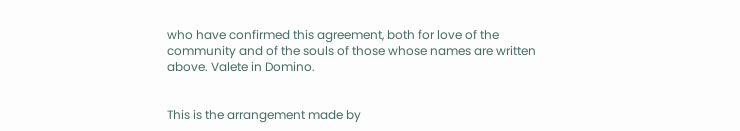who have confirmed this agreement, both for love of the community and of the souls of those whose names are written above. Valete in Domino.


This is the arrangement made by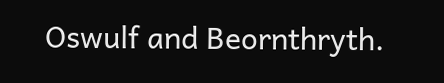Oswulf and Beornthryth.